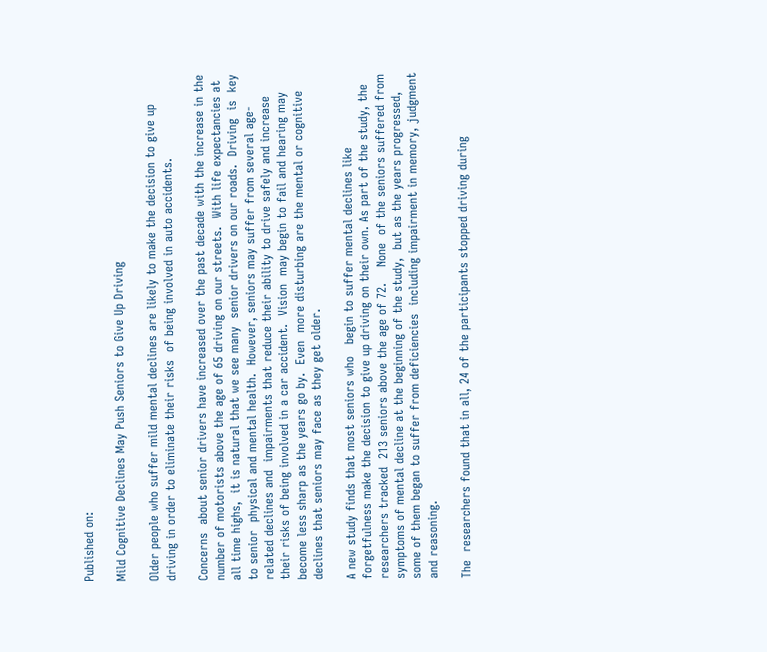Published on:

Mild Cognitive Declines May Push Seniors to Give Up Driving

Older people who suffer mild mental declines are likely to make the decision to give up driving in order to eliminate their risks  of being involved in auto accidents.

Concerns  about senior drivers have increased over the past decade with the increase in the number of motorists above the age of 65 driving on our streets.  With life expectancies at all time highs,  it is natural that we see many  senior drivers on our roads.  Driving  is  key to senior  physical and mental health.  However, seniors may suffer from several age- related declines and  impairments that reduce their ability to drive safely and increase their risks of being involved in a car accident.  Vision  may begin to fail and hearing may become less sharp as the years go by.  Even  more disturbing are the mental or cognitive declines that seniors may face as they get older.

A new study finds that most seniors who   begin to suffer mental declines like forgetfulness make the decision to give up driving on their own. As part of the study, the researchers tracked  213 seniors above the age of 72.    None  of the seniors suffered from symptoms of mental decline at the beginning of the study,  but as the years progressed, some of them began to suffer from deficiencies  including impairment in memory, judgment and reasoning.

The  researchers found that in all, 24 of the participants stopped driving during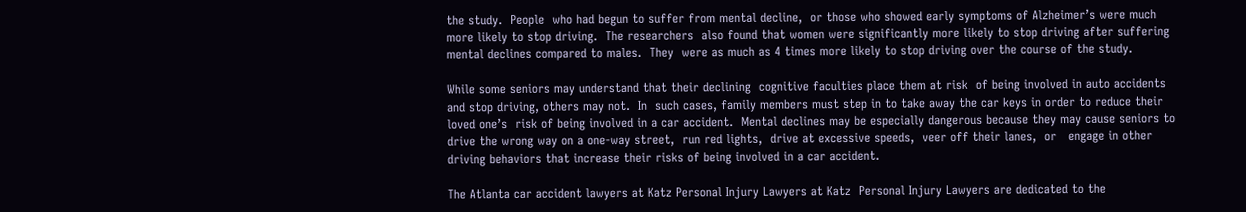the study.  People  who had begun to suffer from mental decline,  or those who showed early symptoms of Alzheimer’s were much more likely to stop driving.  The researchers  also found that women were significantly more likely to stop driving after suffering mental declines compared to males.  They  were as much as 4 times more likely to stop driving over the course of the study.

While some seniors may understand that their declining  cognitive faculties place them at risk  of being involved in auto accidents and stop driving, others may not.  In  such cases, family members must step in to take away the car keys in order to reduce their loved one’s  risk of being involved in a car accident.  Mental declines may be especially dangerous because they may cause seniors to drive the wrong way on a one-way street,  run red lights,  drive at excessive speeds,  veer off their lanes,  or   engage in other   driving behaviors that increase their risks of being involved in a car accident.

The Atlanta car accident lawyers at Katz Personal Injury Lawyers at Katz  Personal Injury Lawyers are dedicated to the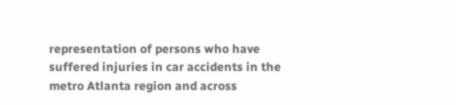representation of persons who have suffered injuries in car accidents in the metro Atlanta region and across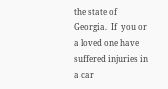the state of Georgia.  If  you or a loved one have suffered injuries in a car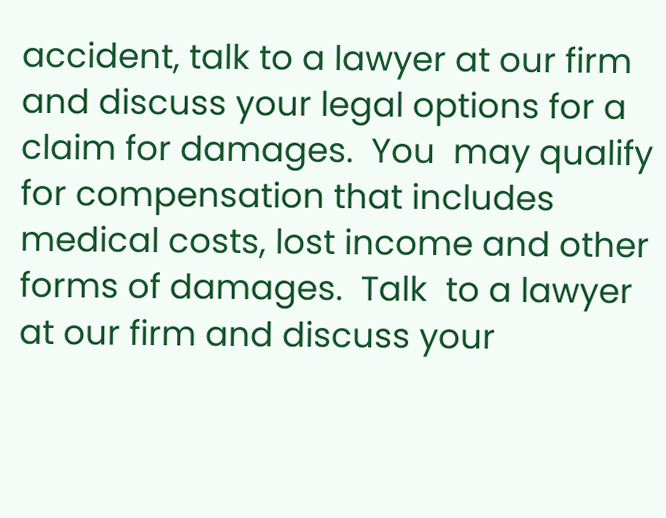accident, talk to a lawyer at our firm and discuss your legal options for a claim for damages.  You  may qualify for compensation that includes medical costs, lost income and other forms of damages.  Talk  to a lawyer at our firm and discuss your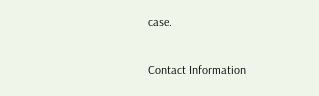case.

Contact Information